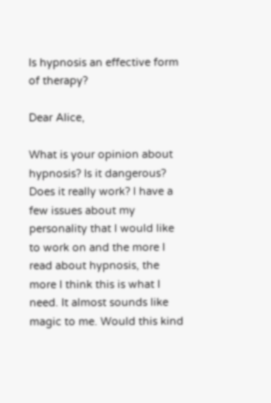Is hypnosis an effective form of therapy?

Dear Alice,

What is your opinion about hypnosis? Is it dangerous? Does it really work? I have a few issues about my personality that I would like to work on and the more I read about hypnosis, the more I think this is what I need. It almost sounds like magic to me. Would this kind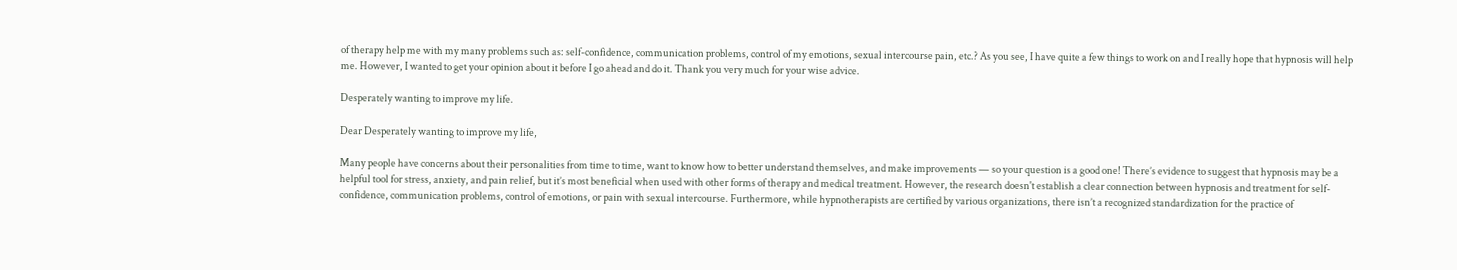of therapy help me with my many problems such as: self-confidence, communication problems, control of my emotions, sexual intercourse pain, etc.? As you see, I have quite a few things to work on and I really hope that hypnosis will help me. However, I wanted to get your opinion about it before I go ahead and do it. Thank you very much for your wise advice.

Desperately wanting to improve my life.

Dear Desperately wanting to improve my life,

Many people have concerns about their personalities from time to time, want to know how to better understand themselves, and make improvements — so your question is a good one! There’s evidence to suggest that hypnosis may be a helpful tool for stress, anxiety, and pain relief, but it’s most beneficial when used with other forms of therapy and medical treatment. However, the research doesn't establish a clear connection between hypnosis and treatment for self-confidence, communication problems, control of emotions, or pain with sexual intercourse. Furthermore, while hypnotherapists are certified by various organizations, there isn’t a recognized standardization for the practice of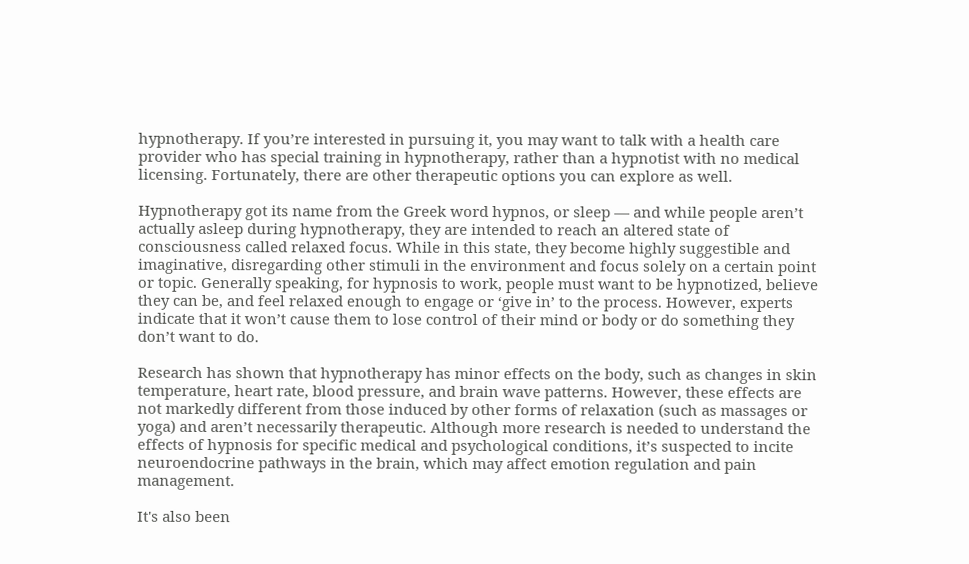hypnotherapy. If you’re interested in pursuing it, you may want to talk with a health care provider who has special training in hypnotherapy, rather than a hypnotist with no medical licensing. Fortunately, there are other therapeutic options you can explore as well.

Hypnotherapy got its name from the Greek word hypnos, or sleep — and while people aren’t actually asleep during hypnotherapy, they are intended to reach an altered state of consciousness called relaxed focus. While in this state, they become highly suggestible and imaginative, disregarding other stimuli in the environment and focus solely on a certain point or topic. Generally speaking, for hypnosis to work, people must want to be hypnotized, believe they can be, and feel relaxed enough to engage or ‘give in’ to the process. However, experts indicate that it won’t cause them to lose control of their mind or body or do something they don’t want to do.

Research has shown that hypnotherapy has minor effects on the body, such as changes in skin temperature, heart rate, blood pressure, and brain wave patterns. However, these effects are not markedly different from those induced by other forms of relaxation (such as massages or yoga) and aren’t necessarily therapeutic. Although more research is needed to understand the effects of hypnosis for specific medical and psychological conditions, it’s suspected to incite neuroendocrine pathways in the brain, which may affect emotion regulation and pain management.

It's also been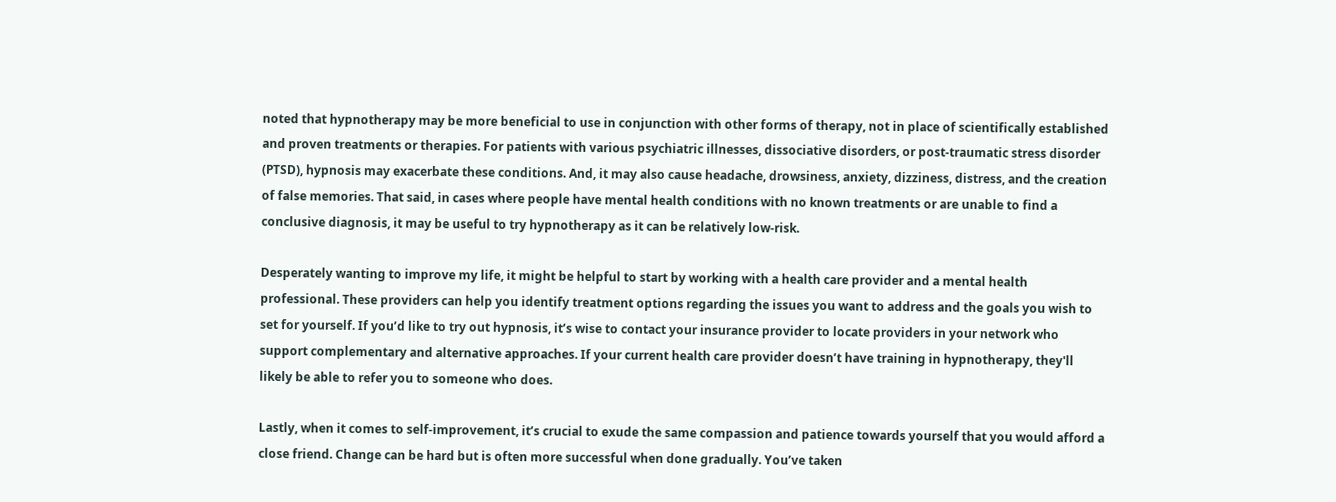noted that hypnotherapy may be more beneficial to use in conjunction with other forms of therapy, not in place of scientifically established and proven treatments or therapies. For patients with various psychiatric illnesses, dissociative disorders, or post-traumatic stress disorder (PTSD), hypnosis may exacerbate these conditions. And, it may also cause headache, drowsiness, anxiety, dizziness, distress, and the creation of false memories. That said, in cases where people have mental health conditions with no known treatments or are unable to find a conclusive diagnosis, it may be useful to try hypnotherapy as it can be relatively low-risk.

Desperately wanting to improve my life, it might be helpful to start by working with a health care provider and a mental health professional. These providers can help you identify treatment options regarding the issues you want to address and the goals you wish to set for yourself. If you’d like to try out hypnosis, it’s wise to contact your insurance provider to locate providers in your network who support complementary and alternative approaches. If your current health care provider doesn’t have training in hypnotherapy, they'll likely be able to refer you to someone who does.

Lastly, when it comes to self-improvement, it’s crucial to exude the same compassion and patience towards yourself that you would afford a close friend. Change can be hard but is often more successful when done gradually. You’ve taken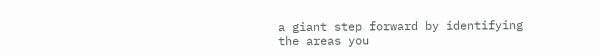a giant step forward by identifying the areas you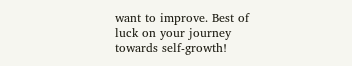want to improve. Best of luck on your journey towards self-growth!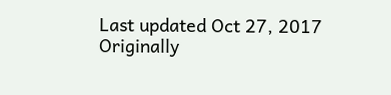Last updated Oct 27, 2017
Originally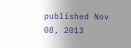published Nov 08, 2013